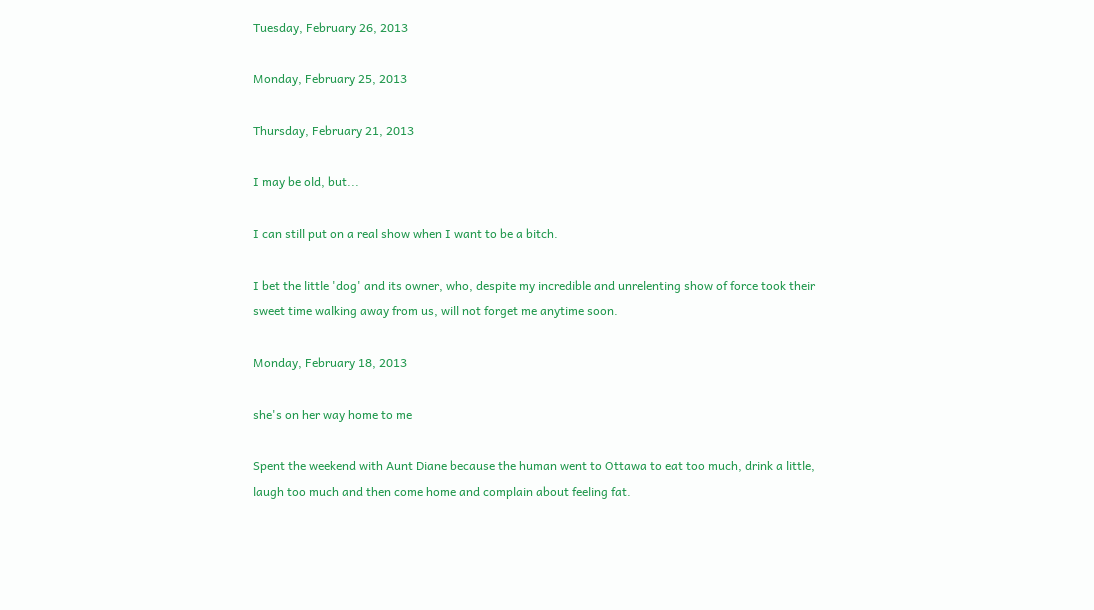Tuesday, February 26, 2013

Monday, February 25, 2013

Thursday, February 21, 2013

I may be old, but...

I can still put on a real show when I want to be a bitch.

I bet the little 'dog' and its owner, who, despite my incredible and unrelenting show of force took their sweet time walking away from us, will not forget me anytime soon.

Monday, February 18, 2013

she's on her way home to me

Spent the weekend with Aunt Diane because the human went to Ottawa to eat too much, drink a little, laugh too much and then come home and complain about feeling fat.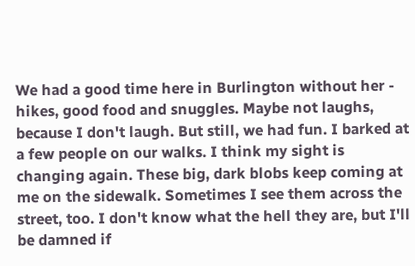We had a good time here in Burlington without her - hikes, good food and snuggles. Maybe not laughs, because I don't laugh. But still, we had fun. I barked at a few people on our walks. I think my sight is changing again. These big, dark blobs keep coming at me on the sidewalk. Sometimes I see them across the street, too. I don't know what the hell they are, but I'll be damned if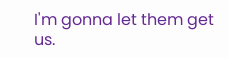I'm gonna let them get us.